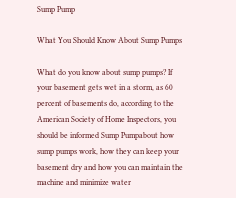Sump Pump

What You Should Know About Sump Pumps

What do you know about sump pumps? If your basement gets wet in a storm, as 60 percent of basements do, according to the American Society of Home Inspectors, you should be informed Sump Pumpabout how sump pumps work, how they can keep your basement dry and how you can maintain the machine and minimize water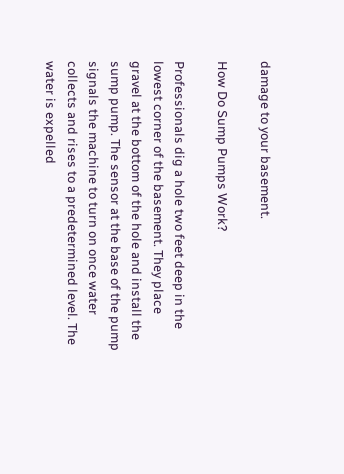damage to your basement.

How Do Sump Pumps Work?

Professionals dig a hole two feet deep in the lowest corner of the basement. They place gravel at the bottom of the hole and install the sump pump. The sensor at the base of the pump signals the machine to turn on once water collects and rises to a predetermined level. The water is expelled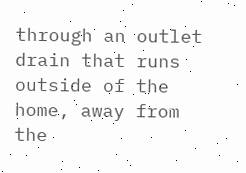through an outlet drain that runs outside of the home, away from the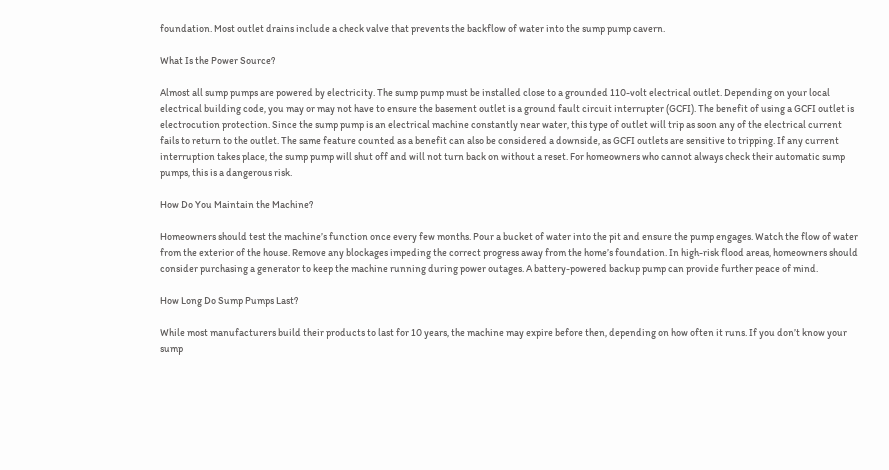foundation. Most outlet drains include a check valve that prevents the backflow of water into the sump pump cavern.

What Is the Power Source?

Almost all sump pumps are powered by electricity. The sump pump must be installed close to a grounded 110-volt electrical outlet. Depending on your local electrical building code, you may or may not have to ensure the basement outlet is a ground fault circuit interrupter (GCFI). The benefit of using a GCFI outlet is electrocution protection. Since the sump pump is an electrical machine constantly near water, this type of outlet will trip as soon any of the electrical current fails to return to the outlet. The same feature counted as a benefit can also be considered a downside, as GCFI outlets are sensitive to tripping. If any current interruption takes place, the sump pump will shut off and will not turn back on without a reset. For homeowners who cannot always check their automatic sump pumps, this is a dangerous risk.

How Do You Maintain the Machine?

Homeowners should test the machine’s function once every few months. Pour a bucket of water into the pit and ensure the pump engages. Watch the flow of water from the exterior of the house. Remove any blockages impeding the correct progress away from the home’s foundation. In high-risk flood areas, homeowners should consider purchasing a generator to keep the machine running during power outages. A battery-powered backup pump can provide further peace of mind.

How Long Do Sump Pumps Last?

While most manufacturers build their products to last for 10 years, the machine may expire before then, depending on how often it runs. If you don’t know your sump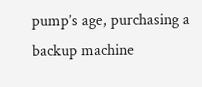pump’s age, purchasing a backup machine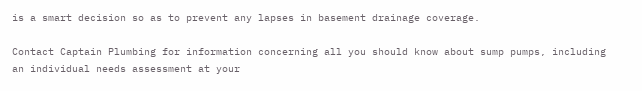is a smart decision so as to prevent any lapses in basement drainage coverage.

Contact Captain Plumbing for information concerning all you should know about sump pumps, including an individual needs assessment at your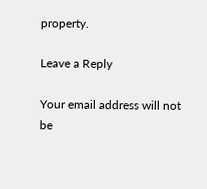property.

Leave a Reply

Your email address will not be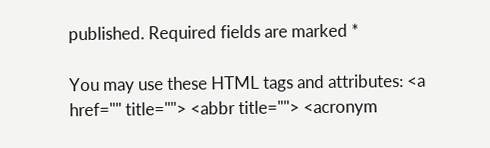published. Required fields are marked *

You may use these HTML tags and attributes: <a href="" title=""> <abbr title=""> <acronym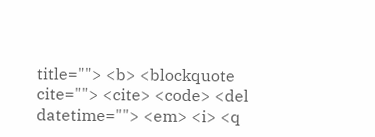title=""> <b> <blockquote cite=""> <cite> <code> <del datetime=""> <em> <i> <q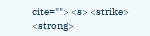cite=""> <s> <strike> <strong>